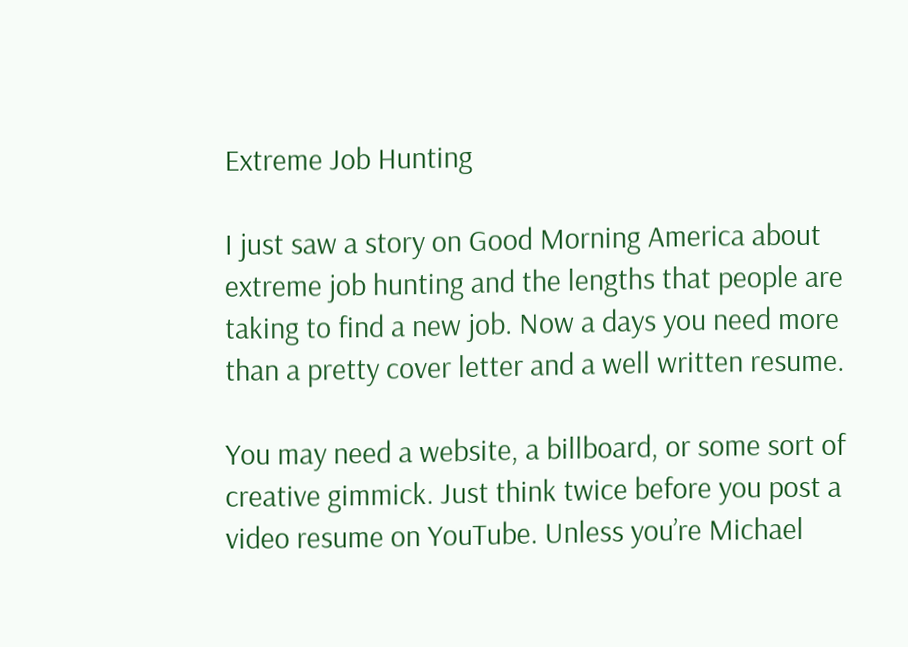Extreme Job Hunting

I just saw a story on Good Morning America about extreme job hunting and the lengths that people are taking to find a new job. Now a days you need more than a pretty cover letter and a well written resume.

You may need a website, a billboard, or some sort of creative gimmick. Just think twice before you post a video resume on YouTube. Unless you’re Michael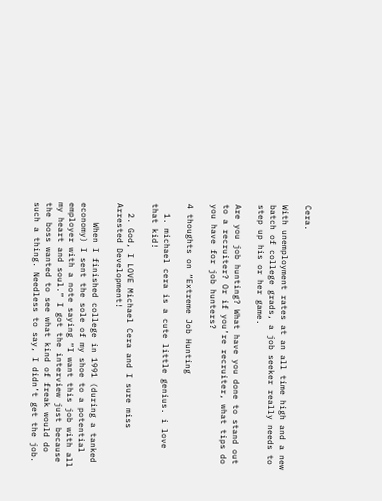Cera.

With unemployment rates at an all time high and a new batch of college grads, a job seeker really needs to step up his or her game.

Are you job hunting? What have you done to stand out to a recruiter? Or if you’re recruiter, what tips do you have for job hunters?

4 thoughts on “Extreme Job Hunting

  1. michael cera is a cute little genius. i love that kid!

  2. God, I LOVE Michael Cera and I sure miss Arrested Development!

    When I finished college in 1991 (during a tanked economy) I sent the sole of my shoe to a potential employer with a note saying “I want this job with all my heart and soul.” I got the interview just because the boss wanted to see what kind of freak would do such a thing. Needless to say, I didn’t get the job.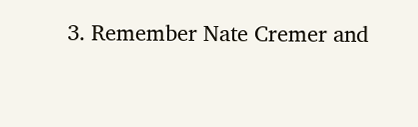3. Remember Nate Cremer and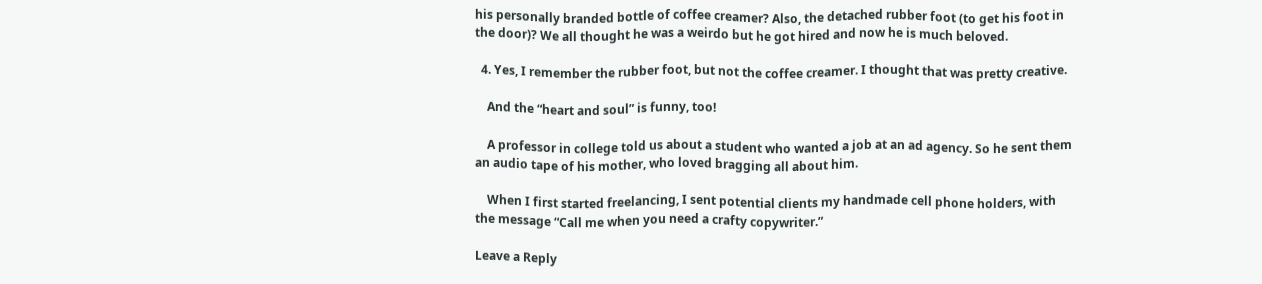his personally branded bottle of coffee creamer? Also, the detached rubber foot (to get his foot in the door)? We all thought he was a weirdo but he got hired and now he is much beloved.

  4. Yes, I remember the rubber foot, but not the coffee creamer. I thought that was pretty creative.

    And the “heart and soul” is funny, too!

    A professor in college told us about a student who wanted a job at an ad agency. So he sent them an audio tape of his mother, who loved bragging all about him.

    When I first started freelancing, I sent potential clients my handmade cell phone holders, with the message “Call me when you need a crafty copywriter.”

Leave a Reply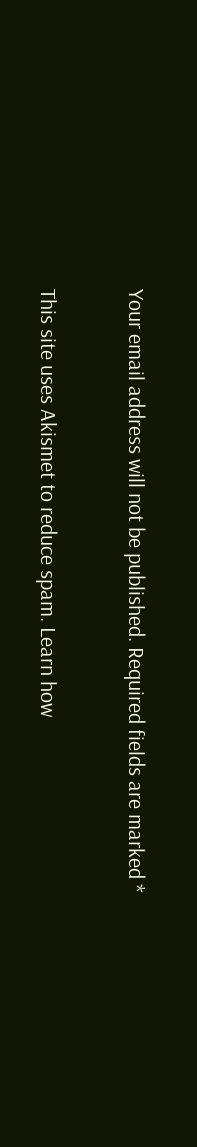Your email address will not be published. Required fields are marked *

This site uses Akismet to reduce spam. Learn how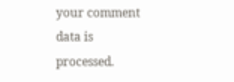your comment data is processed.